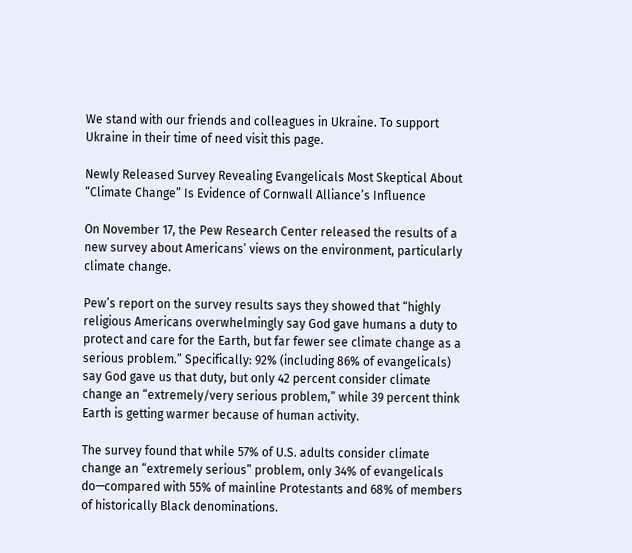We stand with our friends and colleagues in Ukraine. To support Ukraine in their time of need visit this page.

Newly Released Survey Revealing Evangelicals Most Skeptical About “Climate Change” Is Evidence of Cornwall Alliance’s Influence

On November 17, the Pew Research Center released the results of a new survey about Americans’ views on the environment, particularly climate change.

Pew’s report on the survey results says they showed that “highly religious Americans overwhelmingly say God gave humans a duty to protect and care for the Earth, but far fewer see climate change as a serious problem.” Specifically: 92% (including 86% of evangelicals) say God gave us that duty, but only 42 percent consider climate change an “extremely/very serious problem,” while 39 percent think Earth is getting warmer because of human activity.

The survey found that while 57% of U.S. adults consider climate change an “extremely serious” problem, only 34% of evangelicals do—compared with 55% of mainline Protestants and 68% of members of historically Black denominations.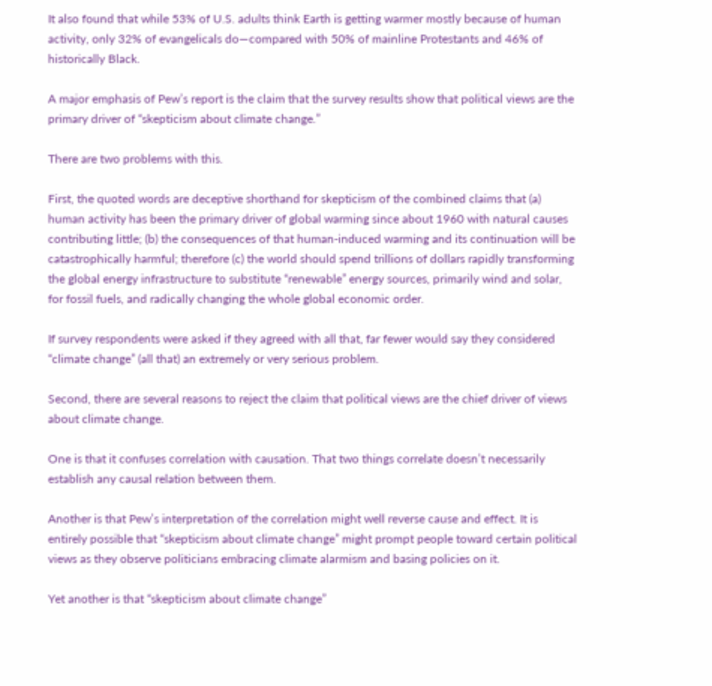It also found that while 53% of U.S. adults think Earth is getting warmer mostly because of human activity, only 32% of evangelicals do—compared with 50% of mainline Protestants and 46% of historically Black.

A major emphasis of Pew’s report is the claim that the survey results show that political views are the primary driver of “skepticism about climate change.”

There are two problems with this.

First, the quoted words are deceptive shorthand for skepticism of the combined claims that (a) human activity has been the primary driver of global warming since about 1960 with natural causes contributing little; (b) the consequences of that human-induced warming and its continuation will be catastrophically harmful; therefore (c) the world should spend trillions of dollars rapidly transforming the global energy infrastructure to substitute “renewable” energy sources, primarily wind and solar, for fossil fuels, and radically changing the whole global economic order.

If survey respondents were asked if they agreed with all that, far fewer would say they considered “climate change” (all that) an extremely or very serious problem.

Second, there are several reasons to reject the claim that political views are the chief driver of views about climate change.

One is that it confuses correlation with causation. That two things correlate doesn’t necessarily establish any causal relation between them.

Another is that Pew’s interpretation of the correlation might well reverse cause and effect. It is entirely possible that “skepticism about climate change” might prompt people toward certain political views as they observe politicians embracing climate alarmism and basing policies on it.

Yet another is that “skepticism about climate change”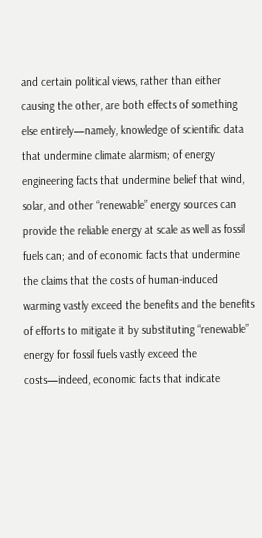and certain political views, rather than either causing the other, are both effects of something else entirely—namely, knowledge of scientific data that undermine climate alarmism; of energy engineering facts that undermine belief that wind, solar, and other “renewable” energy sources can provide the reliable energy at scale as well as fossil fuels can; and of economic facts that undermine the claims that the costs of human-induced warming vastly exceed the benefits and the benefits of efforts to mitigate it by substituting “renewable” energy for fossil fuels vastly exceed the costs—indeed, economic facts that indicate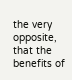the very opposite, that the benefits of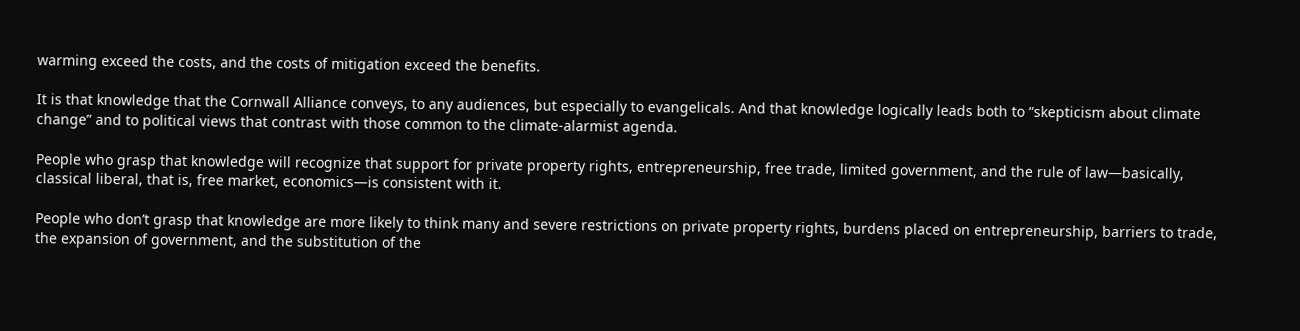warming exceed the costs, and the costs of mitigation exceed the benefits.

It is that knowledge that the Cornwall Alliance conveys, to any audiences, but especially to evangelicals. And that knowledge logically leads both to “skepticism about climate change” and to political views that contrast with those common to the climate-alarmist agenda.

People who grasp that knowledge will recognize that support for private property rights, entrepreneurship, free trade, limited government, and the rule of law—basically, classical liberal, that is, free market, economics—is consistent with it.

People who don’t grasp that knowledge are more likely to think many and severe restrictions on private property rights, burdens placed on entrepreneurship, barriers to trade, the expansion of government, and the substitution of the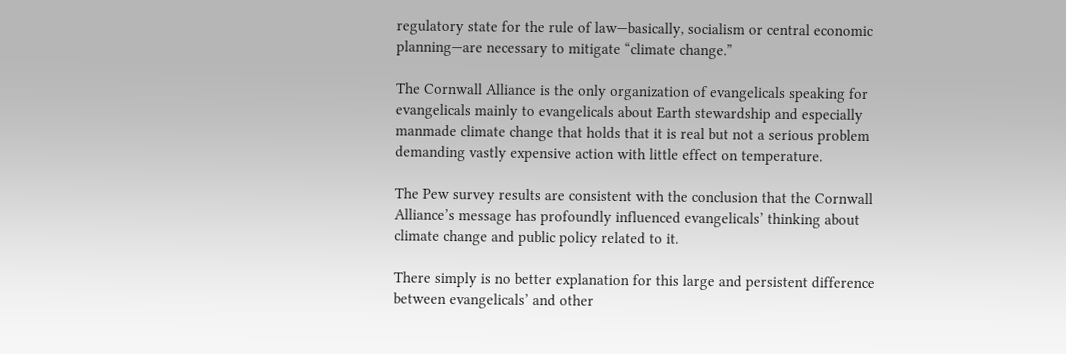regulatory state for the rule of law—basically, socialism or central economic planning—are necessary to mitigate “climate change.”

The Cornwall Alliance is the only organization of evangelicals speaking for evangelicals mainly to evangelicals about Earth stewardship and especially manmade climate change that holds that it is real but not a serious problem demanding vastly expensive action with little effect on temperature.

The Pew survey results are consistent with the conclusion that the Cornwall Alliance’s message has profoundly influenced evangelicals’ thinking about climate change and public policy related to it.

There simply is no better explanation for this large and persistent difference between evangelicals’ and other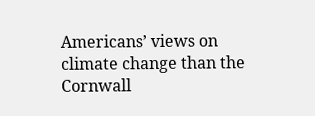Americans’ views on climate change than the Cornwall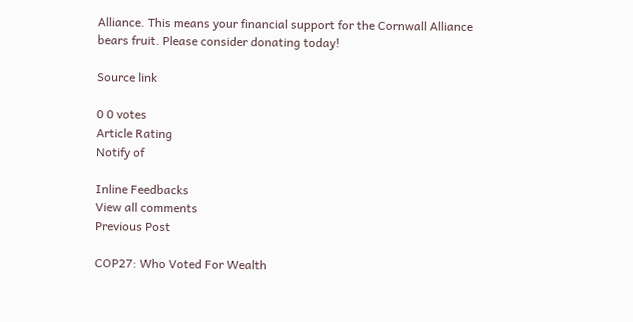Alliance. This means your financial support for the Cornwall Alliance bears fruit. Please consider donating today!

Source link

0 0 votes
Article Rating
Notify of

Inline Feedbacks
View all comments
Previous Post

COP27: Who Voted For Wealth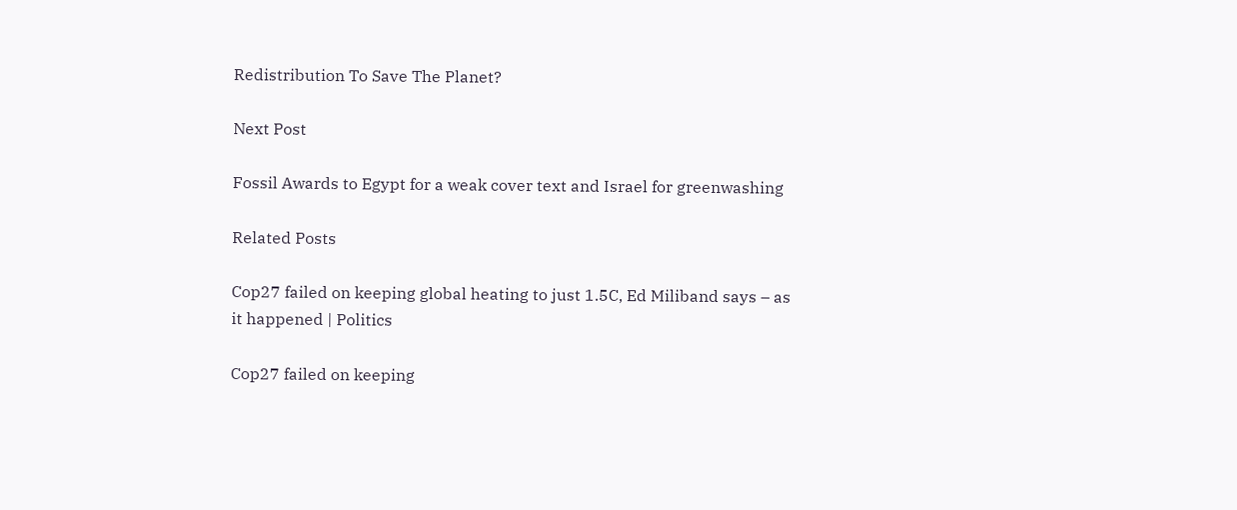Redistribution To Save The Planet?

Next Post

Fossil Awards to Egypt for a weak cover text and Israel for greenwashing

Related Posts

Cop27 failed on keeping global heating to just 1.5C, Ed Miliband says – as it happened | Politics

Cop27 failed on keeping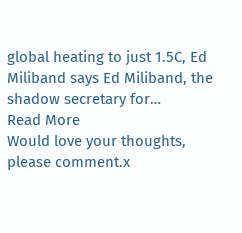global heating to just 1.5C, Ed Miliband says Ed Miliband, the shadow secretary for…
Read More
Would love your thoughts, please comment.x